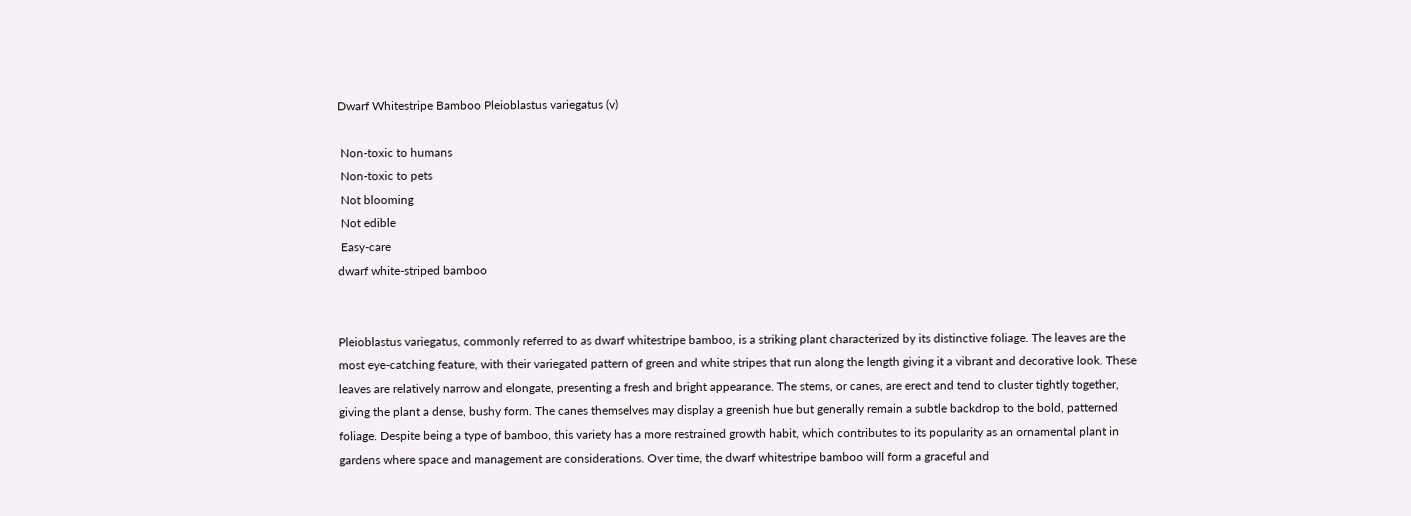Dwarf Whitestripe Bamboo Pleioblastus variegatus (v)

 Non-toxic to humans
 Non-toxic to pets
 Not blooming
 Not edible
 Easy-care
dwarf white-striped bamboo


Pleioblastus variegatus, commonly referred to as dwarf whitestripe bamboo, is a striking plant characterized by its distinctive foliage. The leaves are the most eye-catching feature, with their variegated pattern of green and white stripes that run along the length giving it a vibrant and decorative look. These leaves are relatively narrow and elongate, presenting a fresh and bright appearance. The stems, or canes, are erect and tend to cluster tightly together, giving the plant a dense, bushy form. The canes themselves may display a greenish hue but generally remain a subtle backdrop to the bold, patterned foliage. Despite being a type of bamboo, this variety has a more restrained growth habit, which contributes to its popularity as an ornamental plant in gardens where space and management are considerations. Over time, the dwarf whitestripe bamboo will form a graceful and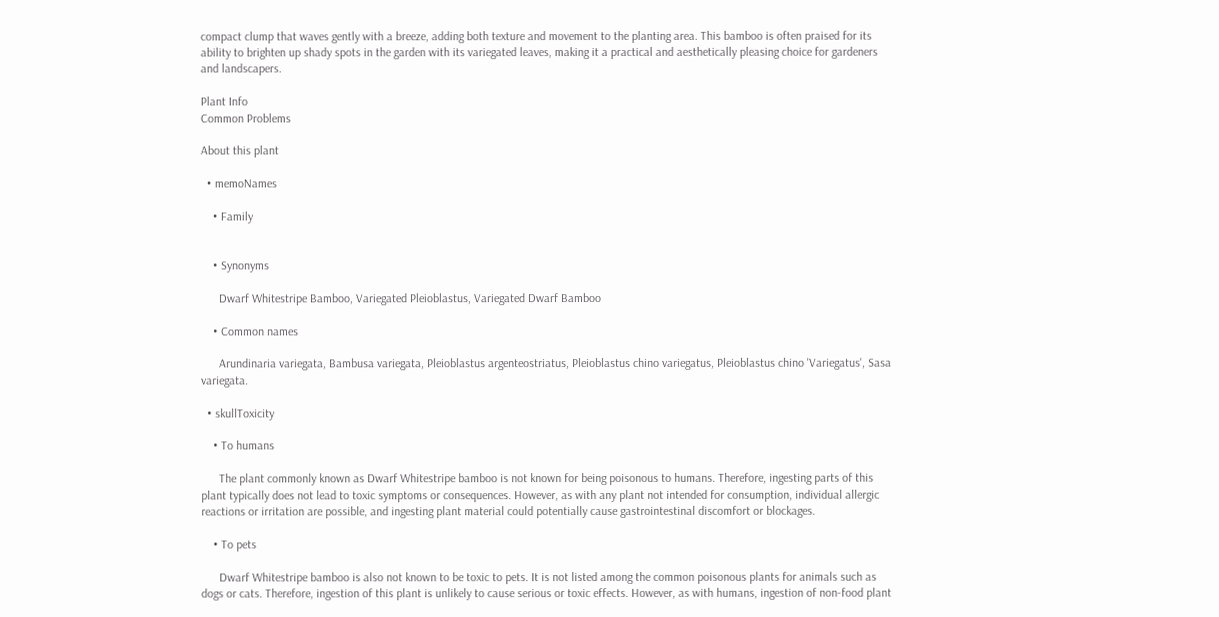compact clump that waves gently with a breeze, adding both texture and movement to the planting area. This bamboo is often praised for its ability to brighten up shady spots in the garden with its variegated leaves, making it a practical and aesthetically pleasing choice for gardeners and landscapers.

Plant Info
Common Problems

About this plant

  • memoNames

    • Family


    • Synonyms

      Dwarf Whitestripe Bamboo, Variegated Pleioblastus, Variegated Dwarf Bamboo

    • Common names

      Arundinaria variegata, Bambusa variegata, Pleioblastus argenteostriatus, Pleioblastus chino variegatus, Pleioblastus chino 'Variegatus', Sasa variegata.

  • skullToxicity

    • To humans

      The plant commonly known as Dwarf Whitestripe bamboo is not known for being poisonous to humans. Therefore, ingesting parts of this plant typically does not lead to toxic symptoms or consequences. However, as with any plant not intended for consumption, individual allergic reactions or irritation are possible, and ingesting plant material could potentially cause gastrointestinal discomfort or blockages.

    • To pets

      Dwarf Whitestripe bamboo is also not known to be toxic to pets. It is not listed among the common poisonous plants for animals such as dogs or cats. Therefore, ingestion of this plant is unlikely to cause serious or toxic effects. However, as with humans, ingestion of non-food plant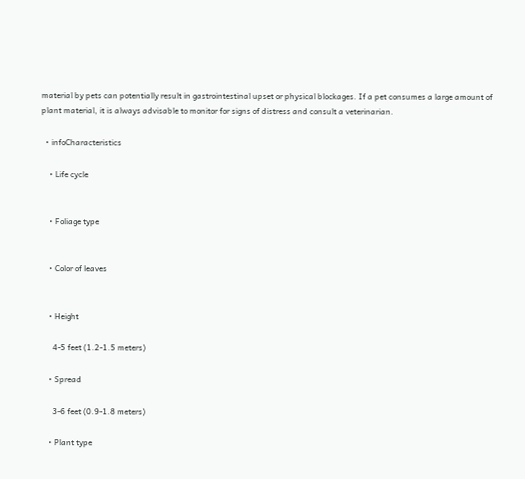material by pets can potentially result in gastrointestinal upset or physical blockages. If a pet consumes a large amount of plant material, it is always advisable to monitor for signs of distress and consult a veterinarian.

  • infoCharacteristics

    • Life cycle


    • Foliage type


    • Color of leaves


    • Height

      4-5 feet (1.2-1.5 meters)

    • Spread

      3-6 feet (0.9-1.8 meters)

    • Plant type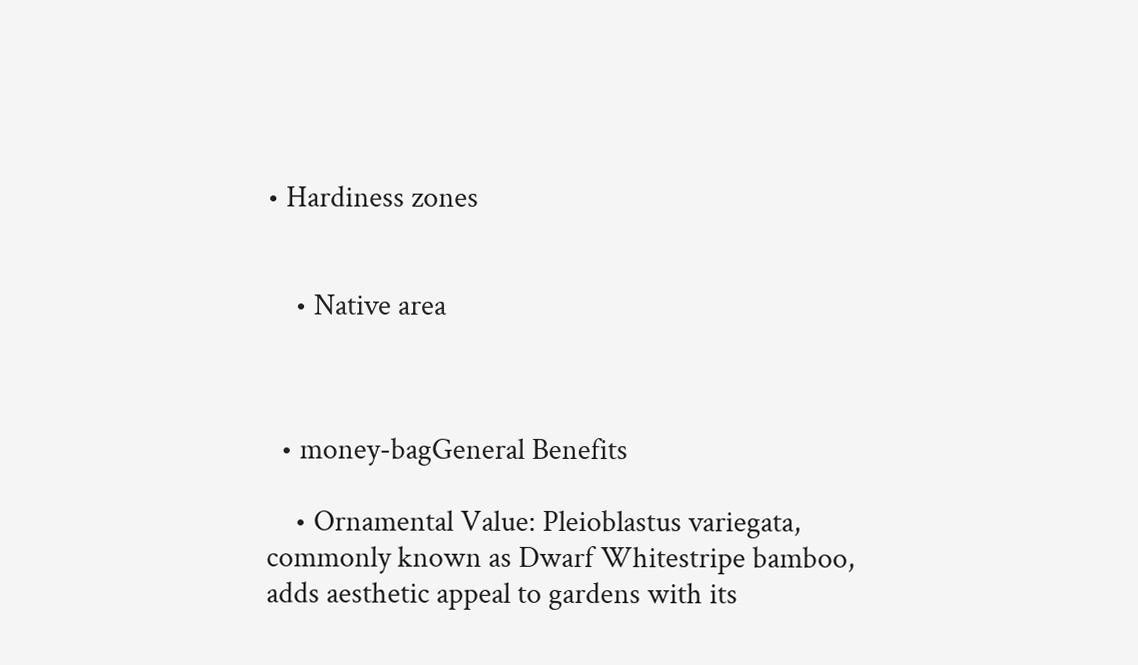• Hardiness zones


    • Native area



  • money-bagGeneral Benefits

    • Ornamental Value: Pleioblastus variegata, commonly known as Dwarf Whitestripe bamboo, adds aesthetic appeal to gardens with its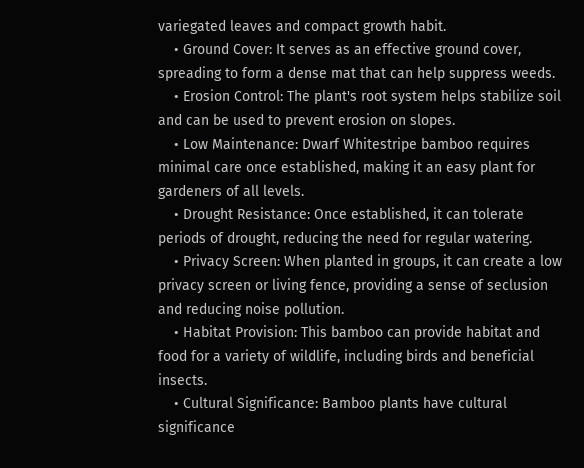variegated leaves and compact growth habit.
    • Ground Cover: It serves as an effective ground cover, spreading to form a dense mat that can help suppress weeds.
    • Erosion Control: The plant's root system helps stabilize soil and can be used to prevent erosion on slopes.
    • Low Maintenance: Dwarf Whitestripe bamboo requires minimal care once established, making it an easy plant for gardeners of all levels.
    • Drought Resistance: Once established, it can tolerate periods of drought, reducing the need for regular watering.
    • Privacy Screen: When planted in groups, it can create a low privacy screen or living fence, providing a sense of seclusion and reducing noise pollution.
    • Habitat Provision: This bamboo can provide habitat and food for a variety of wildlife, including birds and beneficial insects.
    • Cultural Significance: Bamboo plants have cultural significance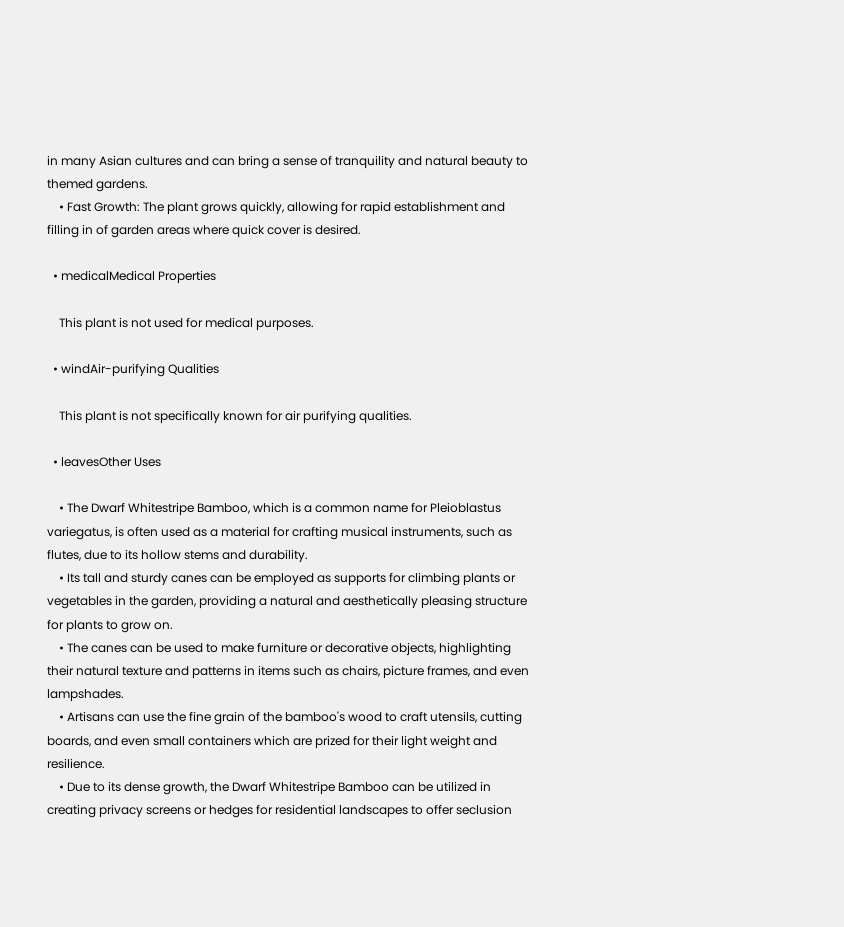in many Asian cultures and can bring a sense of tranquility and natural beauty to themed gardens.
    • Fast Growth: The plant grows quickly, allowing for rapid establishment and filling in of garden areas where quick cover is desired.

  • medicalMedical Properties

    This plant is not used for medical purposes.

  • windAir-purifying Qualities

    This plant is not specifically known for air purifying qualities.

  • leavesOther Uses

    • The Dwarf Whitestripe Bamboo, which is a common name for Pleioblastus variegatus, is often used as a material for crafting musical instruments, such as flutes, due to its hollow stems and durability.
    • Its tall and sturdy canes can be employed as supports for climbing plants or vegetables in the garden, providing a natural and aesthetically pleasing structure for plants to grow on.
    • The canes can be used to make furniture or decorative objects, highlighting their natural texture and patterns in items such as chairs, picture frames, and even lampshades.
    • Artisans can use the fine grain of the bamboo's wood to craft utensils, cutting boards, and even small containers which are prized for their light weight and resilience.
    • Due to its dense growth, the Dwarf Whitestripe Bamboo can be utilized in creating privacy screens or hedges for residential landscapes to offer seclusion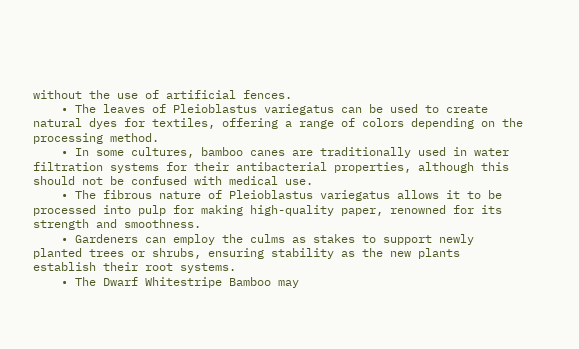without the use of artificial fences.
    • The leaves of Pleioblastus variegatus can be used to create natural dyes for textiles, offering a range of colors depending on the processing method.
    • In some cultures, bamboo canes are traditionally used in water filtration systems for their antibacterial properties, although this should not be confused with medical use.
    • The fibrous nature of Pleioblastus variegatus allows it to be processed into pulp for making high-quality paper, renowned for its strength and smoothness.
    • Gardeners can employ the culms as stakes to support newly planted trees or shrubs, ensuring stability as the new plants establish their root systems.
    • The Dwarf Whitestripe Bamboo may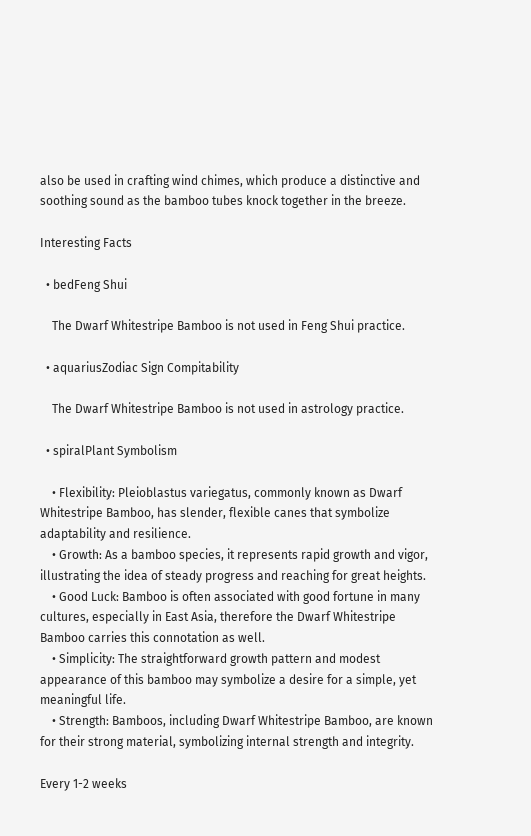also be used in crafting wind chimes, which produce a distinctive and soothing sound as the bamboo tubes knock together in the breeze.

Interesting Facts

  • bedFeng Shui

    The Dwarf Whitestripe Bamboo is not used in Feng Shui practice.

  • aquariusZodiac Sign Compitability

    The Dwarf Whitestripe Bamboo is not used in astrology practice.

  • spiralPlant Symbolism

    • Flexibility: Pleioblastus variegatus, commonly known as Dwarf Whitestripe Bamboo, has slender, flexible canes that symbolize adaptability and resilience.
    • Growth: As a bamboo species, it represents rapid growth and vigor, illustrating the idea of steady progress and reaching for great heights.
    • Good Luck: Bamboo is often associated with good fortune in many cultures, especially in East Asia, therefore the Dwarf Whitestripe Bamboo carries this connotation as well.
    • Simplicity: The straightforward growth pattern and modest appearance of this bamboo may symbolize a desire for a simple, yet meaningful life.
    • Strength: Bamboos, including Dwarf Whitestripe Bamboo, are known for their strong material, symbolizing internal strength and integrity.

Every 1-2 weeks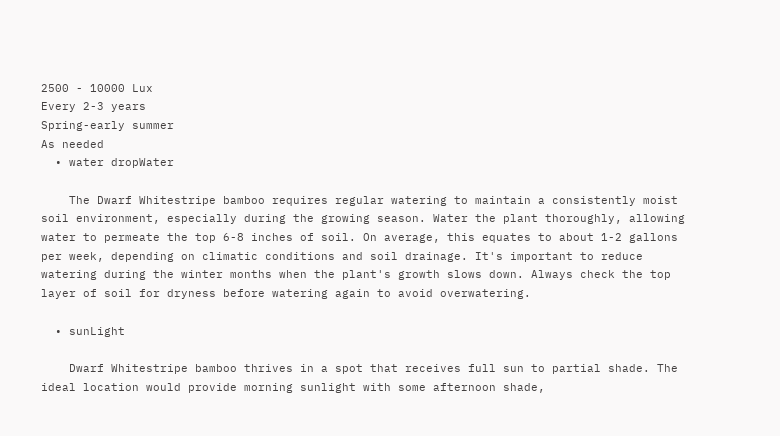2500 - 10000 Lux
Every 2-3 years
Spring-early summer
As needed
  • water dropWater

    The Dwarf Whitestripe bamboo requires regular watering to maintain a consistently moist soil environment, especially during the growing season. Water the plant thoroughly, allowing water to permeate the top 6-8 inches of soil. On average, this equates to about 1-2 gallons per week, depending on climatic conditions and soil drainage. It's important to reduce watering during the winter months when the plant's growth slows down. Always check the top layer of soil for dryness before watering again to avoid overwatering.

  • sunLight

    Dwarf Whitestripe bamboo thrives in a spot that receives full sun to partial shade. The ideal location would provide morning sunlight with some afternoon shade,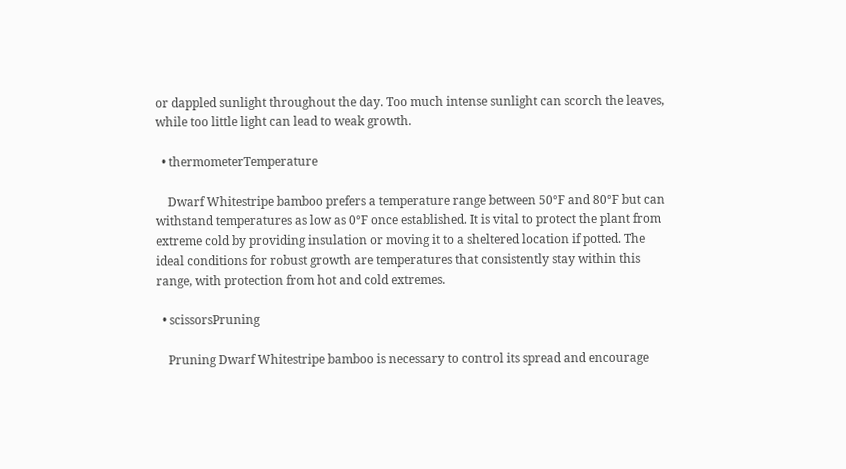or dappled sunlight throughout the day. Too much intense sunlight can scorch the leaves, while too little light can lead to weak growth.

  • thermometerTemperature

    Dwarf Whitestripe bamboo prefers a temperature range between 50°F and 80°F but can withstand temperatures as low as 0°F once established. It is vital to protect the plant from extreme cold by providing insulation or moving it to a sheltered location if potted. The ideal conditions for robust growth are temperatures that consistently stay within this range, with protection from hot and cold extremes.

  • scissorsPruning

    Pruning Dwarf Whitestripe bamboo is necessary to control its spread and encourage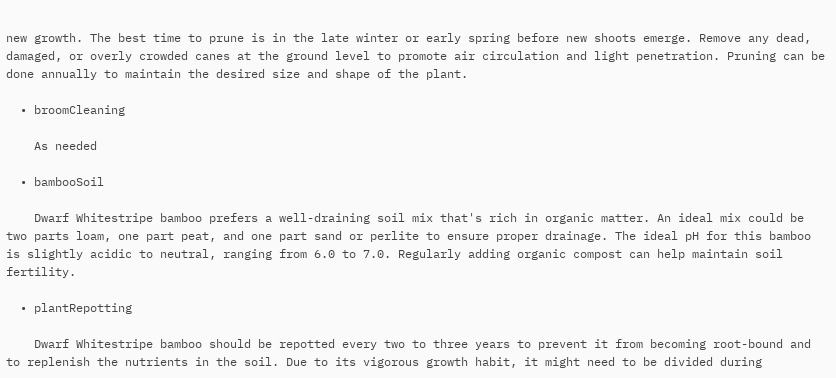new growth. The best time to prune is in the late winter or early spring before new shoots emerge. Remove any dead, damaged, or overly crowded canes at the ground level to promote air circulation and light penetration. Pruning can be done annually to maintain the desired size and shape of the plant.

  • broomCleaning

    As needed

  • bambooSoil

    Dwarf Whitestripe bamboo prefers a well-draining soil mix that's rich in organic matter. An ideal mix could be two parts loam, one part peat, and one part sand or perlite to ensure proper drainage. The ideal pH for this bamboo is slightly acidic to neutral, ranging from 6.0 to 7.0. Regularly adding organic compost can help maintain soil fertility.

  • plantRepotting

    Dwarf Whitestripe bamboo should be repotted every two to three years to prevent it from becoming root-bound and to replenish the nutrients in the soil. Due to its vigorous growth habit, it might need to be divided during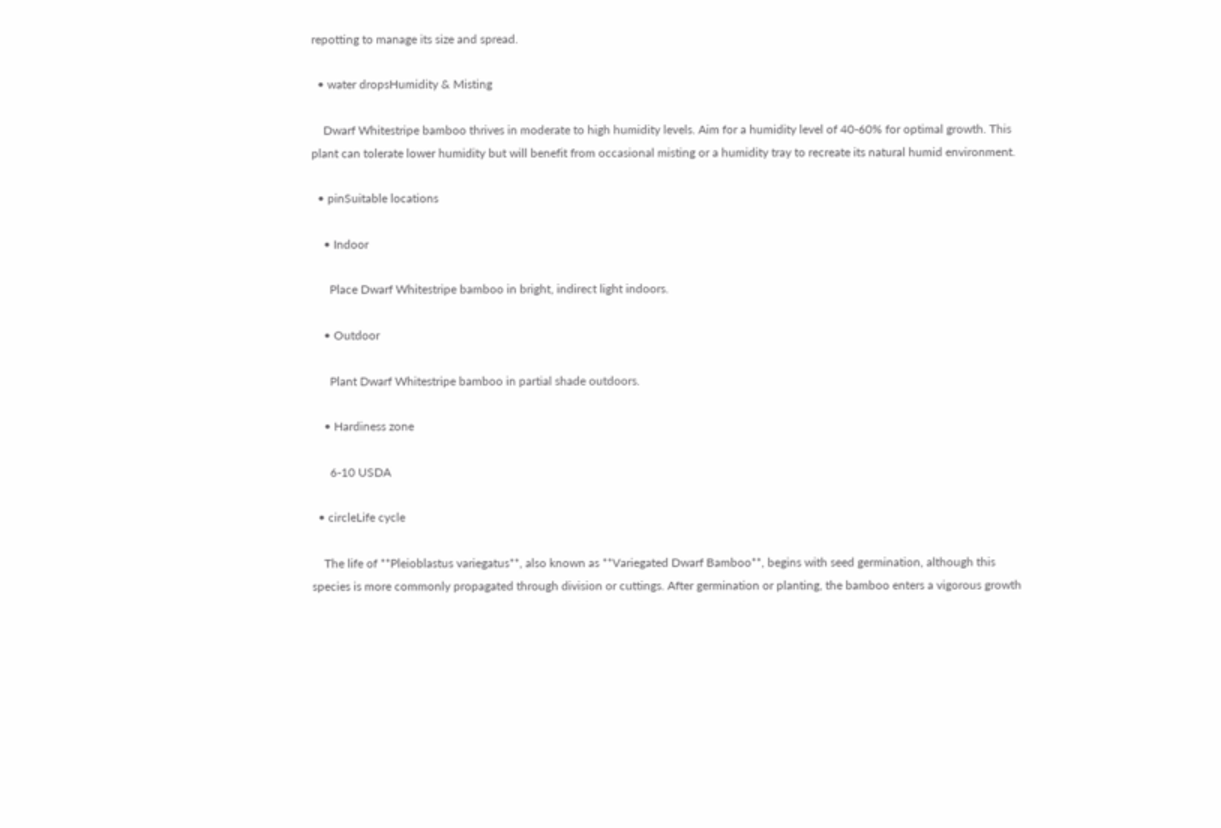repotting to manage its size and spread.

  • water dropsHumidity & Misting

    Dwarf Whitestripe bamboo thrives in moderate to high humidity levels. Aim for a humidity level of 40-60% for optimal growth. This plant can tolerate lower humidity but will benefit from occasional misting or a humidity tray to recreate its natural humid environment.

  • pinSuitable locations

    • Indoor

      Place Dwarf Whitestripe bamboo in bright, indirect light indoors.

    • Outdoor

      Plant Dwarf Whitestripe bamboo in partial shade outdoors.

    • Hardiness zone

      6-10 USDA

  • circleLife cycle

    The life of **Pleioblastus variegatus**, also known as **Variegated Dwarf Bamboo**, begins with seed germination, although this species is more commonly propagated through division or cuttings. After germination or planting, the bamboo enters a vigorous growth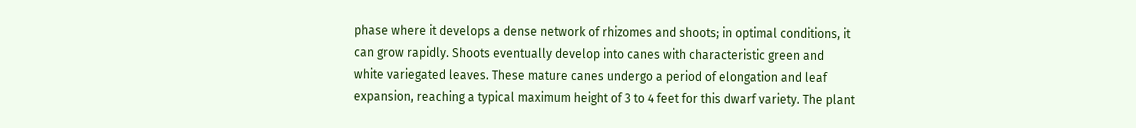phase where it develops a dense network of rhizomes and shoots; in optimal conditions, it can grow rapidly. Shoots eventually develop into canes with characteristic green and white variegated leaves. These mature canes undergo a period of elongation and leaf expansion, reaching a typical maximum height of 3 to 4 feet for this dwarf variety. The plant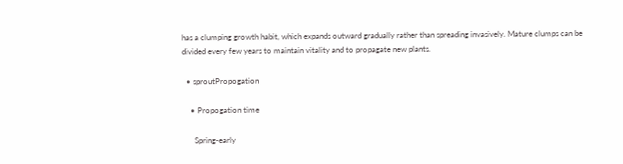has a clumping growth habit, which expands outward gradually rather than spreading invasively. Mature clumps can be divided every few years to maintain vitality and to propagate new plants.

  • sproutPropogation

    • Propogation time

      Spring-early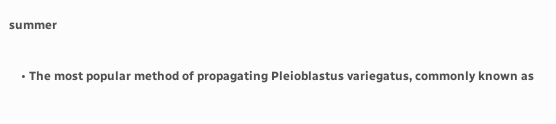summer

    • The most popular method of propagating Pleioblastus variegatus, commonly known as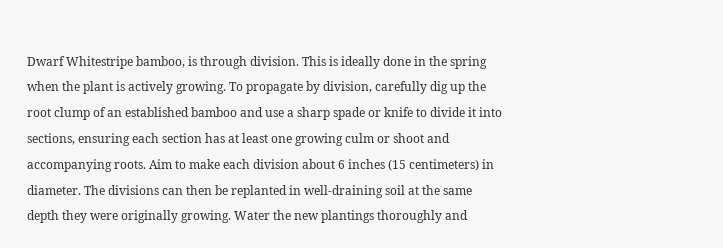Dwarf Whitestripe bamboo, is through division. This is ideally done in the spring when the plant is actively growing. To propagate by division, carefully dig up the root clump of an established bamboo and use a sharp spade or knife to divide it into sections, ensuring each section has at least one growing culm or shoot and accompanying roots. Aim to make each division about 6 inches (15 centimeters) in diameter. The divisions can then be replanted in well-draining soil at the same depth they were originally growing. Water the new plantings thoroughly and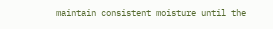maintain consistent moisture until the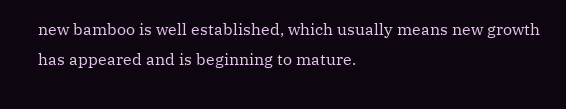new bamboo is well established, which usually means new growth has appeared and is beginning to mature.